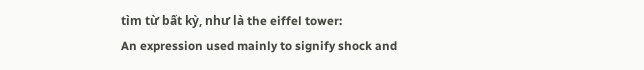tìm từ bất kỳ, như là the eiffel tower:
An expression used mainly to signify shock and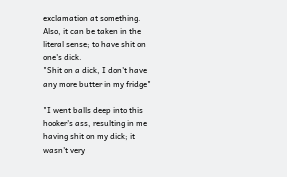exclamation at something. Also, it can be taken in the literal sense; to have shit on one's dick.
"Shit on a dick, I don't have any more butter in my fridge"

"I went balls deep into this hooker's ass, resulting in me having shit on my dick; it wasn't very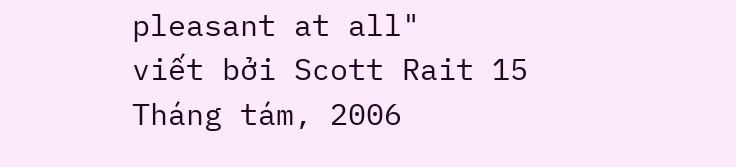pleasant at all"
viết bởi Scott Rait 15 Tháng tám, 2006